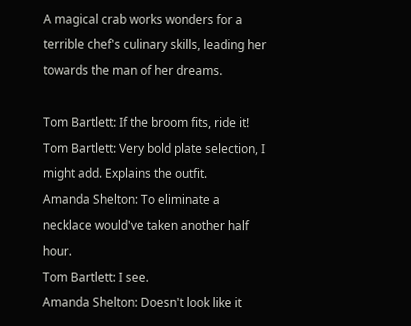A magical crab works wonders for a terrible chef's culinary skills, leading her towards the man of her dreams.

Tom Bartlett: If the broom fits, ride it!
Tom Bartlett: Very bold plate selection, I might add. Explains the outfit.
Amanda Shelton: To eliminate a necklace would've taken another half hour.
Tom Bartlett: I see.
Amanda Shelton: Doesn't look like it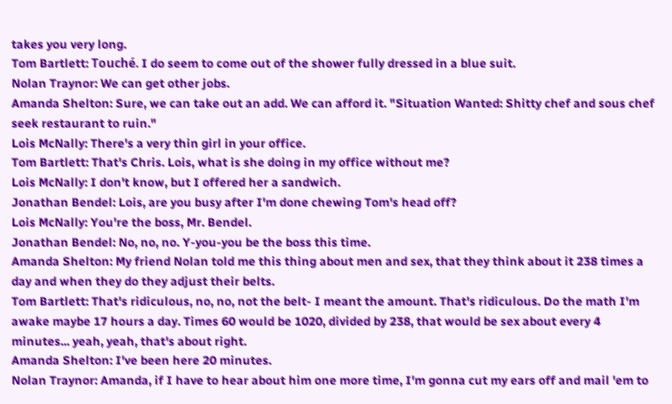takes you very long.
Tom Bartlett: Touché. I do seem to come out of the shower fully dressed in a blue suit.
Nolan Traynor: We can get other jobs.
Amanda Shelton: Sure, we can take out an add. We can afford it. "Situation Wanted: Shitty chef and sous chef seek restaurant to ruin."
Lois McNally: There's a very thin girl in your office.
Tom Bartlett: That's Chris. Lois, what is she doing in my office without me?
Lois McNally: I don't know, but I offered her a sandwich.
Jonathan Bendel: Lois, are you busy after I'm done chewing Tom's head off?
Lois McNally: You're the boss, Mr. Bendel.
Jonathan Bendel: No, no, no. Y-you-you be the boss this time.
Amanda Shelton: My friend Nolan told me this thing about men and sex, that they think about it 238 times a day and when they do they adjust their belts.
Tom Bartlett: That's ridiculous, no, no, not the belt- I meant the amount. That's ridiculous. Do the math I'm awake maybe 17 hours a day. Times 60 would be 1020, divided by 238, that would be sex about every 4 minutes... yeah, yeah, that's about right.
Amanda Shelton: I've been here 20 minutes.
Nolan Traynor: Amanda, if I have to hear about him one more time, I'm gonna cut my ears off and mail 'em to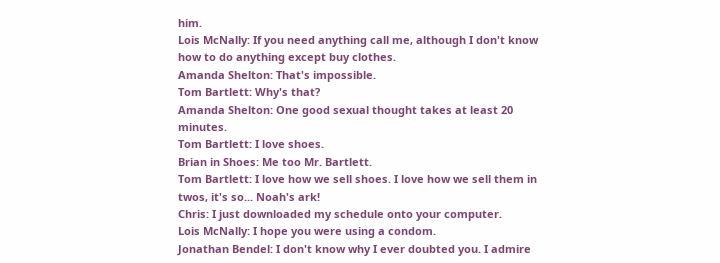him.
Lois McNally: If you need anything call me, although I don't know how to do anything except buy clothes.
Amanda Shelton: That's impossible.
Tom Bartlett: Why's that?
Amanda Shelton: One good sexual thought takes at least 20 minutes.
Tom Bartlett: I love shoes.
Brian in Shoes: Me too Mr. Bartlett.
Tom Bartlett: I love how we sell shoes. I love how we sell them in twos, it's so... Noah's ark!
Chris: I just downloaded my schedule onto your computer.
Lois McNally: I hope you were using a condom.
Jonathan Bendel: I don't know why I ever doubted you. I admire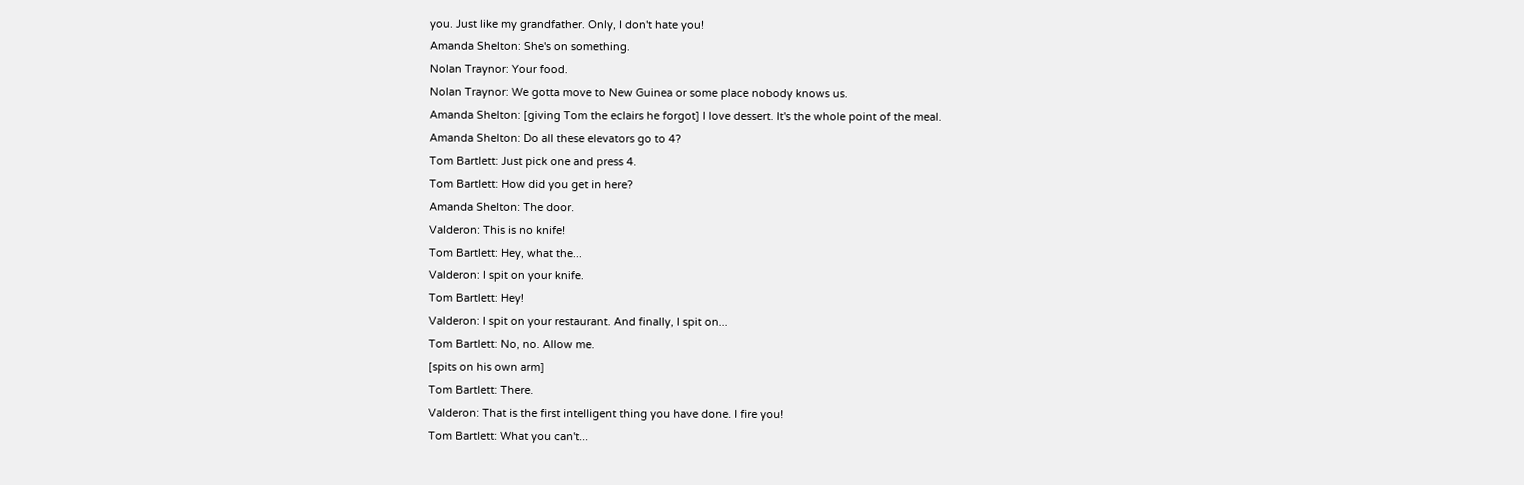you. Just like my grandfather. Only, I don't hate you!
Amanda Shelton: She's on something.
Nolan Traynor: Your food.
Nolan Traynor: We gotta move to New Guinea or some place nobody knows us.
Amanda Shelton: [giving Tom the eclairs he forgot] I love dessert. It's the whole point of the meal.
Amanda Shelton: Do all these elevators go to 4?
Tom Bartlett: Just pick one and press 4.
Tom Bartlett: How did you get in here?
Amanda Shelton: The door.
Valderon: This is no knife!
Tom Bartlett: Hey, what the...
Valderon: I spit on your knife.
Tom Bartlett: Hey!
Valderon: I spit on your restaurant. And finally, I spit on...
Tom Bartlett: No, no. Allow me.
[spits on his own arm]
Tom Bartlett: There.
Valderon: That is the first intelligent thing you have done. I fire you!
Tom Bartlett: What you can't...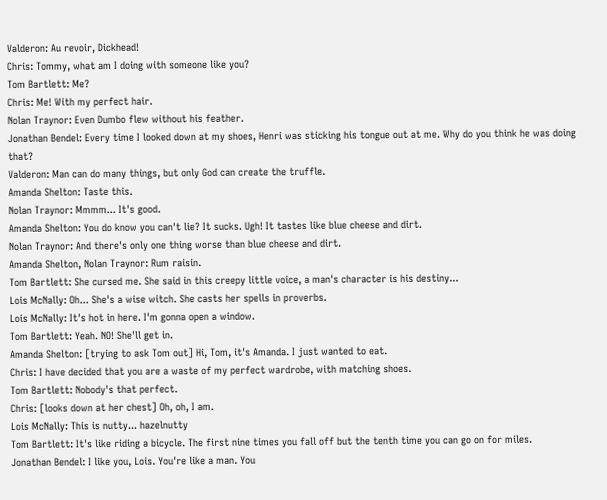Valderon: Au revoir, Dickhead!
Chris: Tommy, what am I doing with someone like you?
Tom Bartlett: Me?
Chris: Me! With my perfect hair.
Nolan Traynor: Even Dumbo flew without his feather.
Jonathan Bendel: Every time I looked down at my shoes, Henri was sticking his tongue out at me. Why do you think he was doing that?
Valderon: Man can do many things, but only God can create the truffle.
Amanda Shelton: Taste this.
Nolan Traynor: Mmmm... It's good.
Amanda Shelton: You do know you can't lie? It sucks. Ugh! It tastes like blue cheese and dirt.
Nolan Traynor: And there's only one thing worse than blue cheese and dirt.
Amanda Shelton, Nolan Traynor: Rum raisin.
Tom Bartlett: She cursed me. She said in this creepy little voice, a man's character is his destiny...
Lois McNally: Oh... She's a wise witch. She casts her spells in proverbs.
Lois McNally: It's hot in here. I'm gonna open a window.
Tom Bartlett: Yeah. NO! She'll get in.
Amanda Shelton: [trying to ask Tom out] Hi, Tom, it's Amanda. I just wanted to eat.
Chris: I have decided that you are a waste of my perfect wardrobe, with matching shoes.
Tom Bartlett: Nobody's that perfect.
Chris: [looks down at her chest] Oh, oh, I am.
Lois McNally: This is nutty... hazelnutty
Tom Bartlett: It's like riding a bicycle. The first nine times you fall off but the tenth time you can go on for miles.
Jonathan Bendel: I like you, Lois. You're like a man. You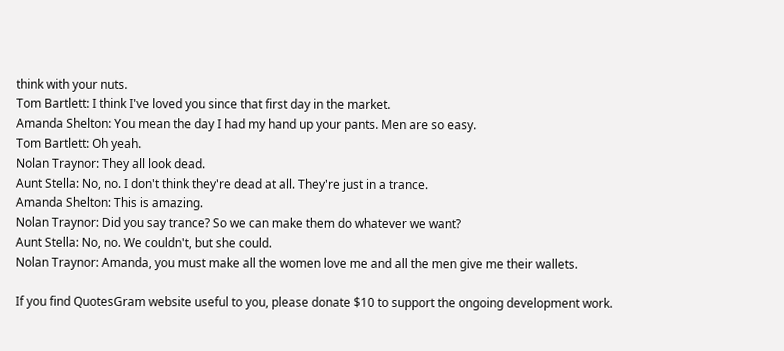think with your nuts.
Tom Bartlett: I think I've loved you since that first day in the market.
Amanda Shelton: You mean the day I had my hand up your pants. Men are so easy.
Tom Bartlett: Oh yeah.
Nolan Traynor: They all look dead.
Aunt Stella: No, no. I don't think they're dead at all. They're just in a trance.
Amanda Shelton: This is amazing.
Nolan Traynor: Did you say trance? So we can make them do whatever we want?
Aunt Stella: No, no. We couldn't, but she could.
Nolan Traynor: Amanda, you must make all the women love me and all the men give me their wallets.

If you find QuotesGram website useful to you, please donate $10 to support the ongoing development work.